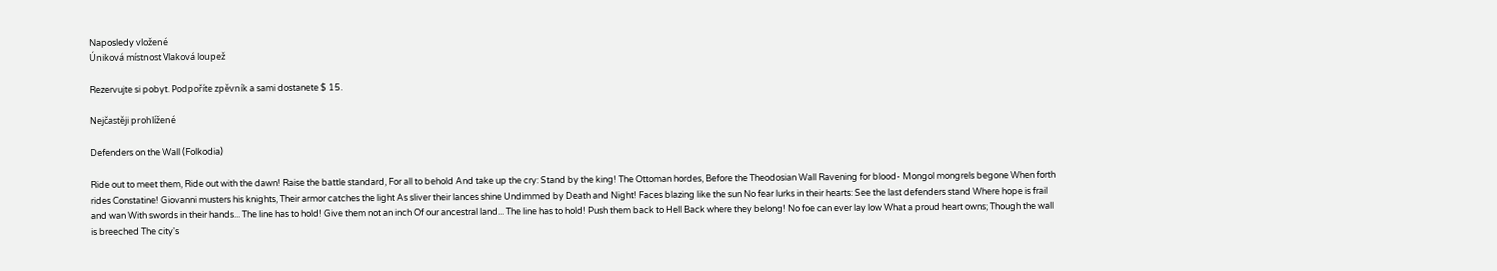Naposledy vložené
Úniková místnost Vlaková loupež

Rezervujte si pobyt. Podpoříte zpěvník a sami dostanete $ 15.

Nejčastěji prohlížené

Defenders on the Wall (Folkodia)

Ride out to meet them, Ride out with the dawn! Raise the battle standard, For all to behold And take up the cry: Stand by the king! The Ottoman hordes, Before the Theodosian Wall Ravening for blood- Mongol mongrels begone When forth rides Constatine! Giovanni musters his knights, Their armor catches the light As sliver their lances shine Undimmed by Death and Night! Faces blazing like the sun No fear lurks in their hearts: See the last defenders stand Where hope is frail and wan With swords in their hands... The line has to hold! Give them not an inch Of our ancestral land... The line has to hold! Push them back to Hell Back where they belong! No foe can ever lay low What a proud heart owns; Though the wall is breeched The city's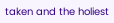taken and the holiest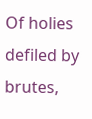Of holies defiled by brutes,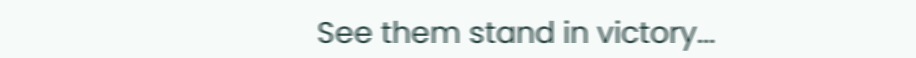See them stand in victory...